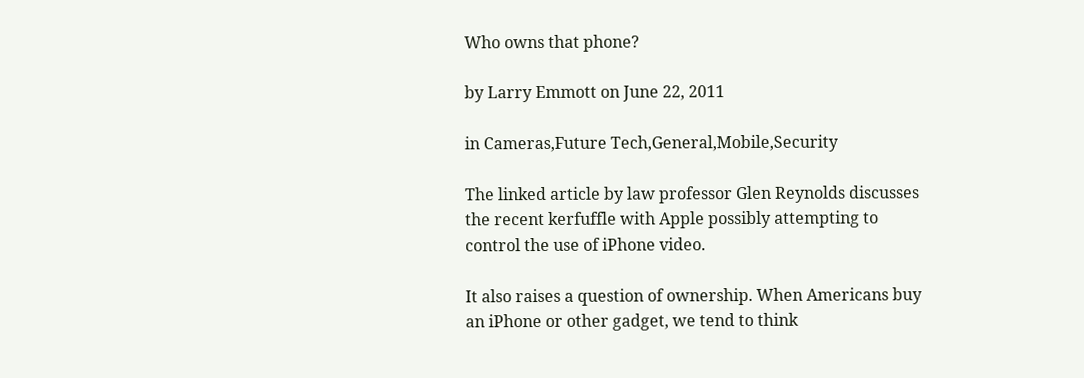Who owns that phone?

by Larry Emmott on June 22, 2011

in Cameras,Future Tech,General,Mobile,Security

The linked article by law professor Glen Reynolds discusses the recent kerfuffle with Apple possibly attempting to control the use of iPhone video.

It also raises a question of ownership. When Americans buy an iPhone or other gadget, we tend to think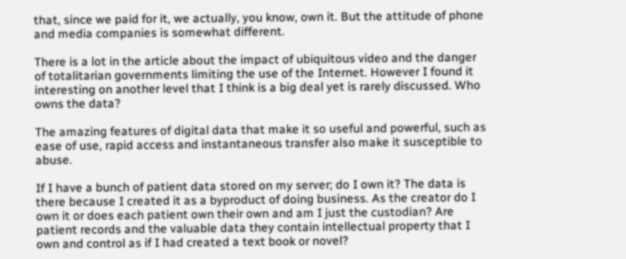that, since we paid for it, we actually, you know, own it. But the attitude of phone and media companies is somewhat different.

There is a lot in the article about the impact of ubiquitous video and the danger of totalitarian governments limiting the use of the Internet. However I found it interesting on another level that I think is a big deal yet is rarely discussed. Who owns the data?

The amazing features of digital data that make it so useful and powerful, such as ease of use, rapid access and instantaneous transfer also make it susceptible to abuse.

If I have a bunch of patient data stored on my server; do I own it? The data is there because I created it as a byproduct of doing business. As the creator do I own it or does each patient own their own and am I just the custodian? Are patient records and the valuable data they contain intellectual property that I own and control as if I had created a text book or novel?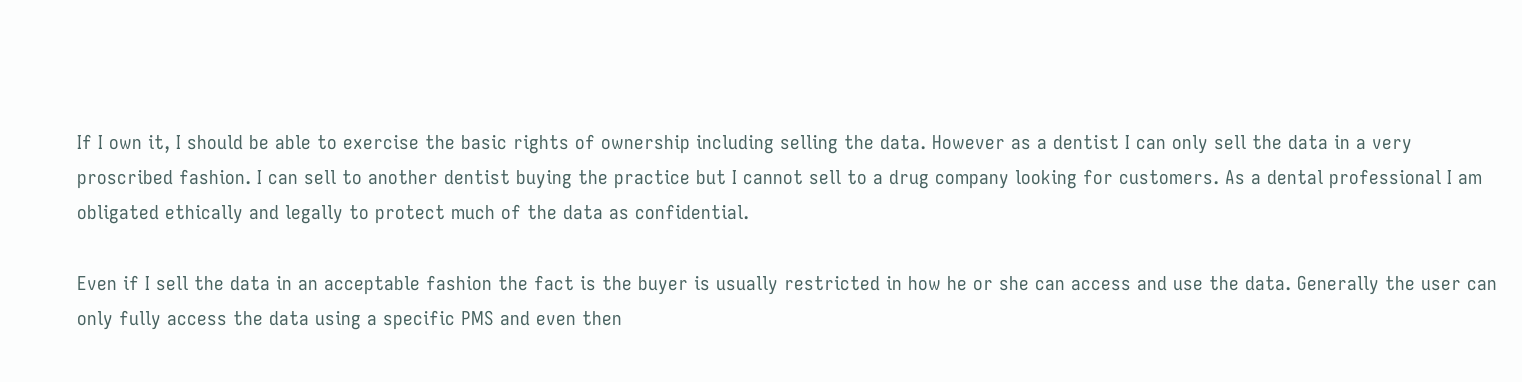If I own it, I should be able to exercise the basic rights of ownership including selling the data. However as a dentist I can only sell the data in a very proscribed fashion. I can sell to another dentist buying the practice but I cannot sell to a drug company looking for customers. As a dental professional I am obligated ethically and legally to protect much of the data as confidential.

Even if I sell the data in an acceptable fashion the fact is the buyer is usually restricted in how he or she can access and use the data. Generally the user can only fully access the data using a specific PMS and even then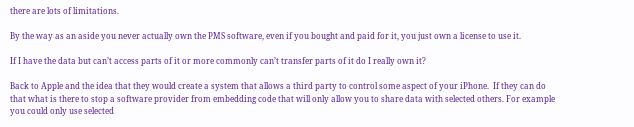there are lots of limitations.

By the way as an aside you never actually own the PMS software, even if you bought and paid for it, you just own a license to use it.

If I have the data but can’t access parts of it or more commonly can’t transfer parts of it do I really own it?

Back to Apple and the idea that they would create a system that allows a third party to control some aspect of your iPhone.  If they can do that what is there to stop a software provider from embedding code that will only allow you to share data with selected others. For example you could only use selected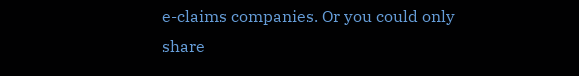e-claims companies. Or you could only share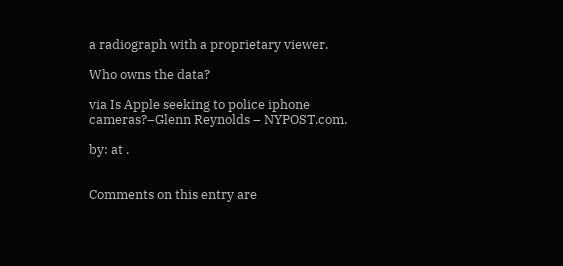a radiograph with a proprietary viewer.

Who owns the data?

via Is Apple seeking to police iphone cameras?–Glenn Reynolds – NYPOST.com.

by: at .


Comments on this entry are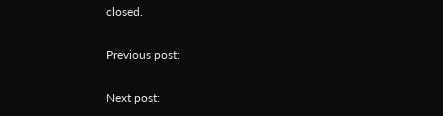closed.

Previous post:

Next post: